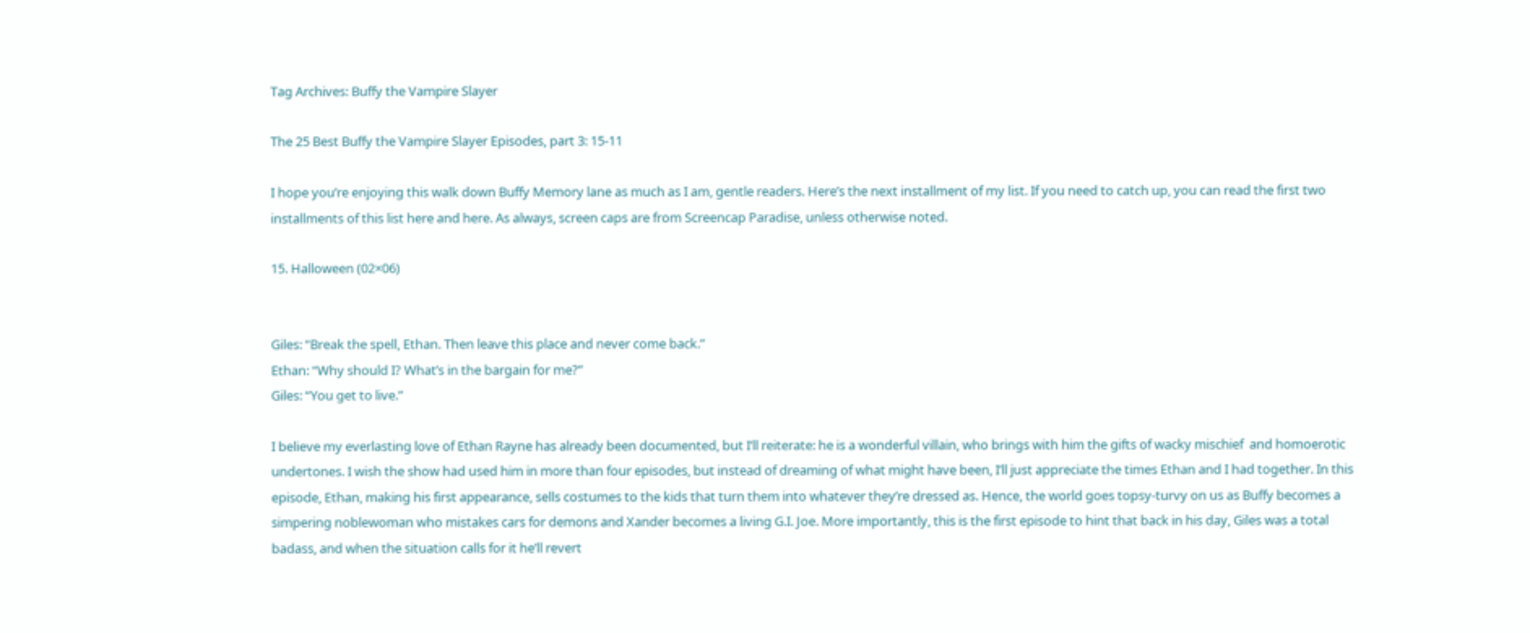Tag Archives: Buffy the Vampire Slayer

The 25 Best Buffy the Vampire Slayer Episodes, part 3: 15-11

I hope you’re enjoying this walk down Buffy Memory lane as much as I am, gentle readers. Here’s the next installment of my list. If you need to catch up, you can read the first two installments of this list here and here. As always, screen caps are from Screencap Paradise, unless otherwise noted.

15. Halloween (02×06)


Giles: “Break the spell, Ethan. Then leave this place and never come back.”
Ethan: “Why should I? What’s in the bargain for me?”
Giles: “You get to live.”

I believe my everlasting love of Ethan Rayne has already been documented, but I’ll reiterate: he is a wonderful villain, who brings with him the gifts of wacky mischief  and homoerotic undertones. I wish the show had used him in more than four episodes, but instead of dreaming of what might have been, I’ll just appreciate the times Ethan and I had together. In this episode, Ethan, making his first appearance, sells costumes to the kids that turn them into whatever they’re dressed as. Hence, the world goes topsy-turvy on us as Buffy becomes a simpering noblewoman who mistakes cars for demons and Xander becomes a living G.I. Joe. More importantly, this is the first episode to hint that back in his day, Giles was a total badass, and when the situation calls for it he’ll revert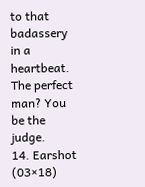to that badassery in a heartbeat. The perfect man? You be the judge.
14. Earshot (03×18)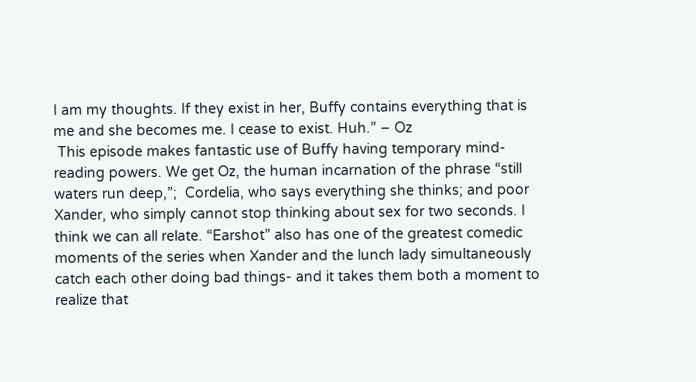I am my thoughts. If they exist in her, Buffy contains everything that is me and she becomes me. I cease to exist. Huh.” – Oz
 This episode makes fantastic use of Buffy having temporary mind-reading powers. We get Oz, the human incarnation of the phrase “still waters run deep,”;  Cordelia, who says everything she thinks; and poor Xander, who simply cannot stop thinking about sex for two seconds. I think we can all relate. “Earshot” also has one of the greatest comedic moments of the series when Xander and the lunch lady simultaneously catch each other doing bad things- and it takes them both a moment to realize that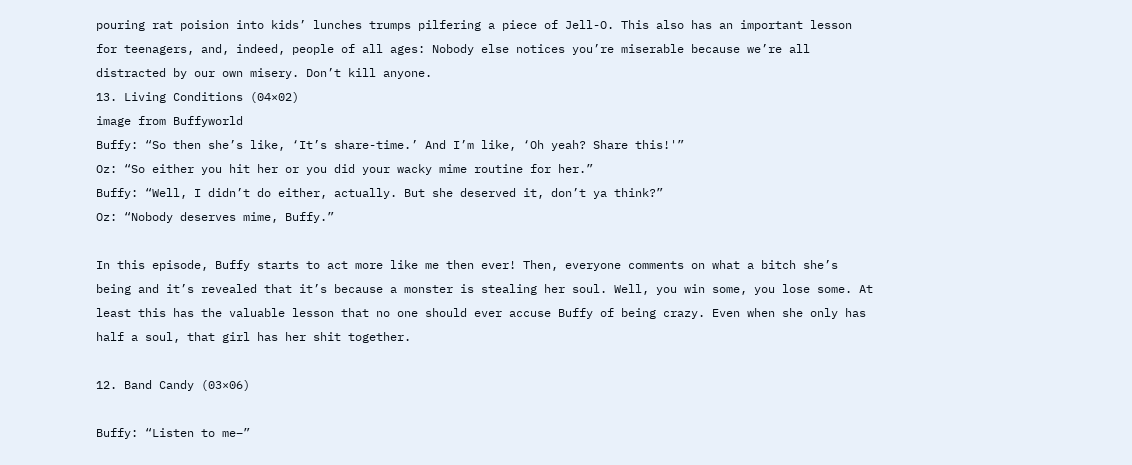pouring rat poision into kids’ lunches trumps pilfering a piece of Jell-O. This also has an important lesson for teenagers, and, indeed, people of all ages: Nobody else notices you’re miserable because we’re all distracted by our own misery. Don’t kill anyone.
13. Living Conditions (04×02)
image from Buffyworld
Buffy: “So then she’s like, ‘It’s share-time.’ And I’m like, ‘Oh yeah? Share this!'”
Oz: “So either you hit her or you did your wacky mime routine for her.”
Buffy: “Well, I didn’t do either, actually. But she deserved it, don’t ya think?”
Oz: “Nobody deserves mime, Buffy.”

In this episode, Buffy starts to act more like me then ever! Then, everyone comments on what a bitch she’s being and it’s revealed that it’s because a monster is stealing her soul. Well, you win some, you lose some. At least this has the valuable lesson that no one should ever accuse Buffy of being crazy. Even when she only has half a soul, that girl has her shit together.

12. Band Candy (03×06)

Buffy: “Listen to me–”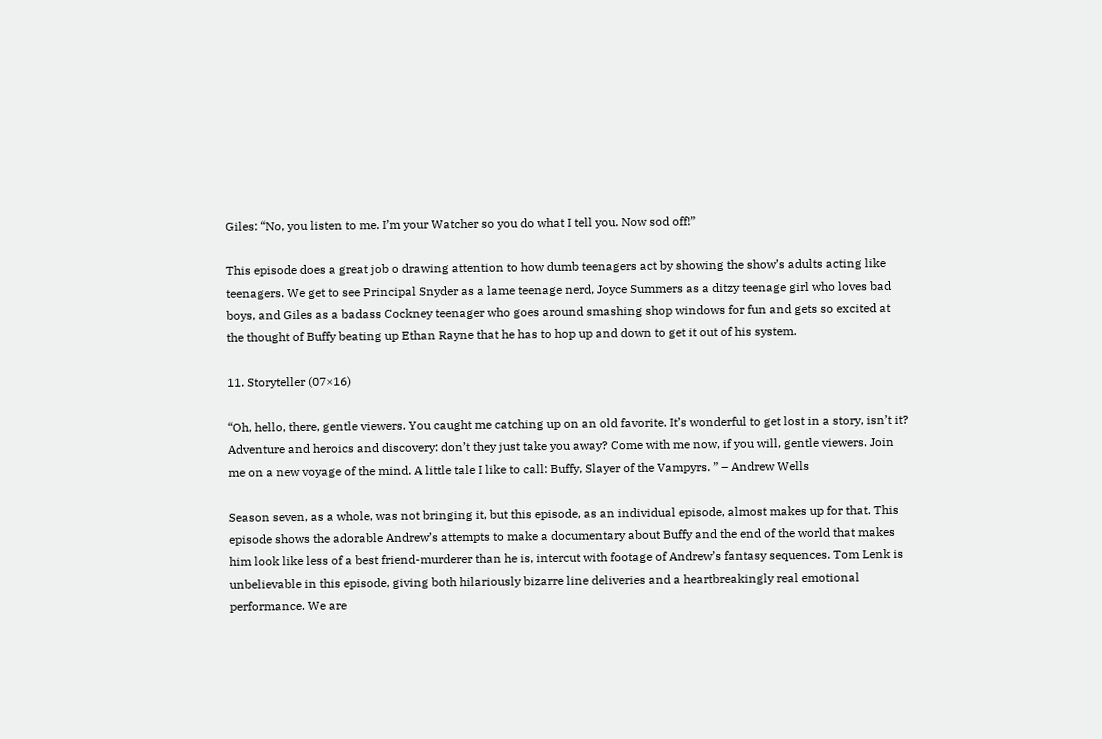Giles: “No, you listen to me. I’m your Watcher so you do what I tell you. Now sod off!”

This episode does a great job o drawing attention to how dumb teenagers act by showing the show’s adults acting like teenagers. We get to see Principal Snyder as a lame teenage nerd, Joyce Summers as a ditzy teenage girl who loves bad boys, and Giles as a badass Cockney teenager who goes around smashing shop windows for fun and gets so excited at the thought of Buffy beating up Ethan Rayne that he has to hop up and down to get it out of his system.

11. Storyteller (07×16)

“Oh, hello, there, gentle viewers. You caught me catching up on an old favorite. It’s wonderful to get lost in a story, isn’t it? Adventure and heroics and discovery: don’t they just take you away? Come with me now, if you will, gentle viewers. Join me on a new voyage of the mind. A little tale I like to call: Buffy, Slayer of the Vampyrs. ” – Andrew Wells

Season seven, as a whole, was not bringing it, but this episode, as an individual episode, almost makes up for that. This episode shows the adorable Andrew’s attempts to make a documentary about Buffy and the end of the world that makes him look like less of a best friend-murderer than he is, intercut with footage of Andrew’s fantasy sequences. Tom Lenk is unbelievable in this episode, giving both hilariously bizarre line deliveries and a heartbreakingly real emotional performance. We are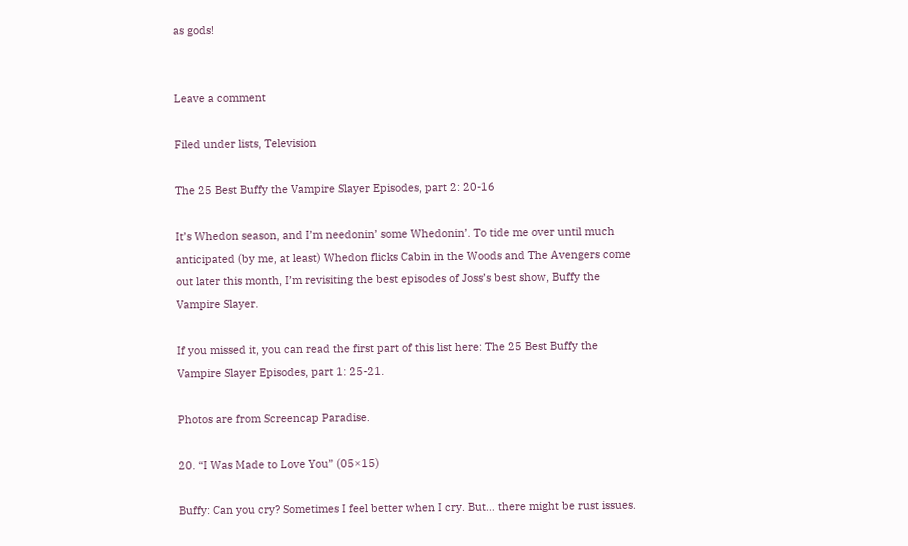as gods!


Leave a comment

Filed under lists, Television

The 25 Best Buffy the Vampire Slayer Episodes, part 2: 20-16

It’s Whedon season, and I’m needonin’ some Whedonin’. To tide me over until much anticipated (by me, at least) Whedon flicks Cabin in the Woods and The Avengers come out later this month, I’m revisiting the best episodes of Joss’s best show, Buffy the Vampire Slayer.

If you missed it, you can read the first part of this list here: The 25 Best Buffy the Vampire Slayer Episodes, part 1: 25-21.

Photos are from Screencap Paradise.

20. “I Was Made to Love You” (05×15)

Buffy: Can you cry? Sometimes I feel better when I cry. But… there might be rust issues.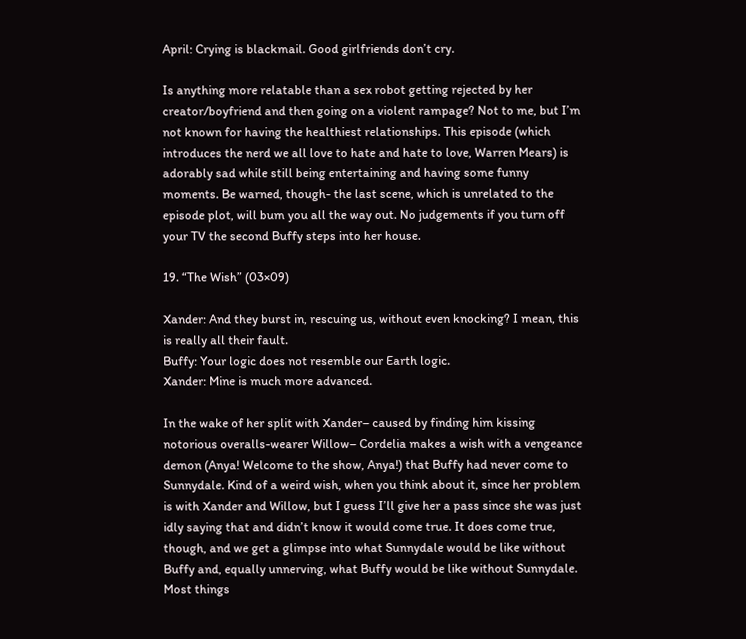April: Crying is blackmail. Good girlfriends don’t cry.

Is anything more relatable than a sex robot getting rejected by her creator/boyfriend and then going on a violent rampage? Not to me, but I’m not known for having the healthiest relationships. This episode (which introduces the nerd we all love to hate and hate to love, Warren Mears) is adorably sad while still being entertaining and having some funny moments. Be warned, though- the last scene, which is unrelated to the episode plot, will bum you all the way out. No judgements if you turn off your TV the second Buffy steps into her house.

19. “The Wish” (03×09)

Xander: And they burst in, rescuing us, without even knocking? I mean, this is really all their fault.
Buffy: Your logic does not resemble our Earth logic.
Xander: Mine is much more advanced.

In the wake of her split with Xander– caused by finding him kissing notorious overalls-wearer Willow– Cordelia makes a wish with a vengeance demon (Anya! Welcome to the show, Anya!) that Buffy had never come to Sunnydale. Kind of a weird wish, when you think about it, since her problem is with Xander and Willow, but I guess I’ll give her a pass since she was just idly saying that and didn’t know it would come true. It does come true, though, and we get a glimpse into what Sunnydale would be like without Buffy and, equally unnerving, what Buffy would be like without Sunnydale. Most things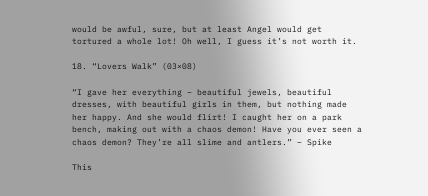would be awful, sure, but at least Angel would get tortured a whole lot! Oh well, I guess it’s not worth it.

18. “Lovers Walk” (03×08)

“I gave her everything – beautiful jewels, beautiful dresses, with beautiful girls in them, but nothing made her happy. And she would flirt! I caught her on a park bench, making out with a chaos demon! Have you ever seen a chaos demon? They’re all slime and antlers.” – Spike

This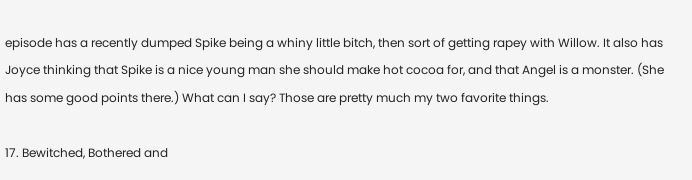episode has a recently dumped Spike being a whiny little bitch, then sort of getting rapey with Willow. It also has Joyce thinking that Spike is a nice young man she should make hot cocoa for, and that Angel is a monster. (She has some good points there.) What can I say? Those are pretty much my two favorite things.

17. Bewitched, Bothered and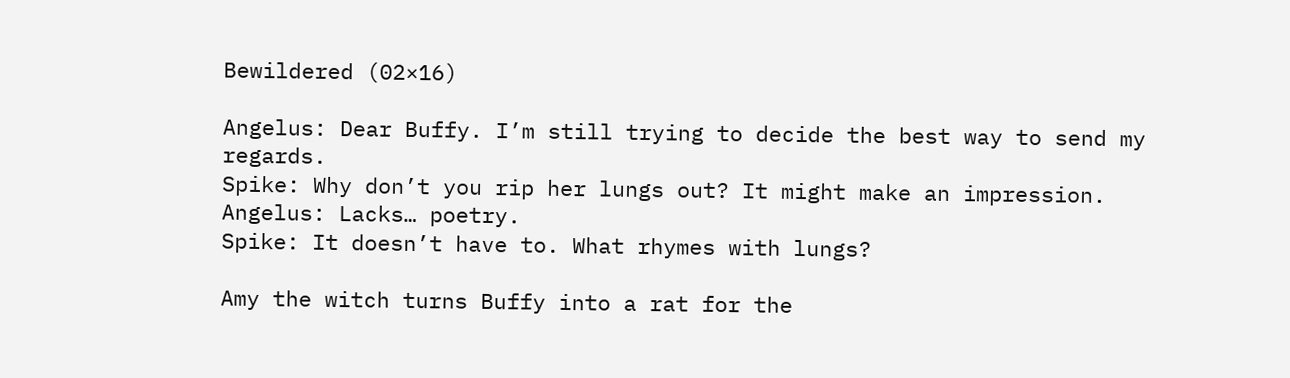Bewildered (02×16)

Angelus: Dear Buffy. I’m still trying to decide the best way to send my regards.
Spike: Why don’t you rip her lungs out? It might make an impression.
Angelus: Lacks… poetry.
Spike: It doesn’t have to. What rhymes with lungs?

Amy the witch turns Buffy into a rat for the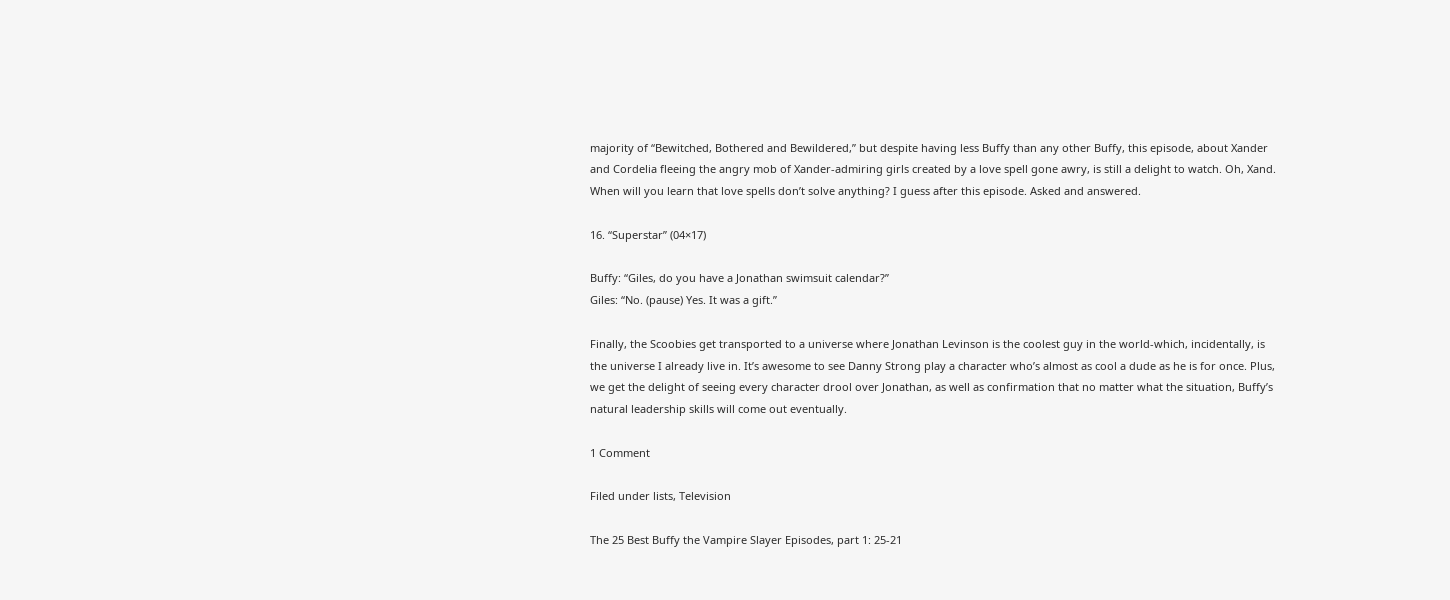majority of “Bewitched, Bothered and Bewildered,” but despite having less Buffy than any other Buffy, this episode, about Xander and Cordelia fleeing the angry mob of Xander-admiring girls created by a love spell gone awry, is still a delight to watch. Oh, Xand. When will you learn that love spells don’t solve anything? I guess after this episode. Asked and answered.

16. “Superstar” (04×17)

Buffy: “Giles, do you have a Jonathan swimsuit calendar?”
Giles: “No. (pause) Yes. It was a gift.”

Finally, the Scoobies get transported to a universe where Jonathan Levinson is the coolest guy in the world-which, incidentally, is the universe I already live in. It’s awesome to see Danny Strong play a character who’s almost as cool a dude as he is for once. Plus, we get the delight of seeing every character drool over Jonathan, as well as confirmation that no matter what the situation, Buffy’s natural leadership skills will come out eventually.

1 Comment

Filed under lists, Television

The 25 Best Buffy the Vampire Slayer Episodes, part 1: 25-21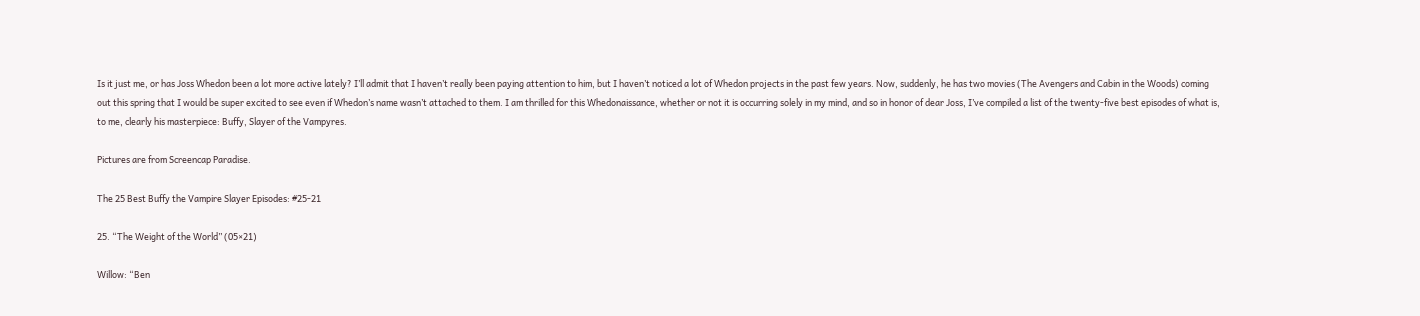Is it just me, or has Joss Whedon been a lot more active lately? I’ll admit that I haven’t really been paying attention to him, but I haven’t noticed a lot of Whedon projects in the past few years. Now, suddenly, he has two movies (The Avengers and Cabin in the Woods) coming out this spring that I would be super excited to see even if Whedon’s name wasn’t attached to them. I am thrilled for this Whedonaissance, whether or not it is occurring solely in my mind, and so in honor of dear Joss, I’ve compiled a list of the twenty-five best episodes of what is, to me, clearly his masterpiece: Buffy, Slayer of the Vampyres.

Pictures are from Screencap Paradise.

The 25 Best Buffy the Vampire Slayer Episodes: #25-21

25. “The Weight of the World” (05×21)

Willow: “Ben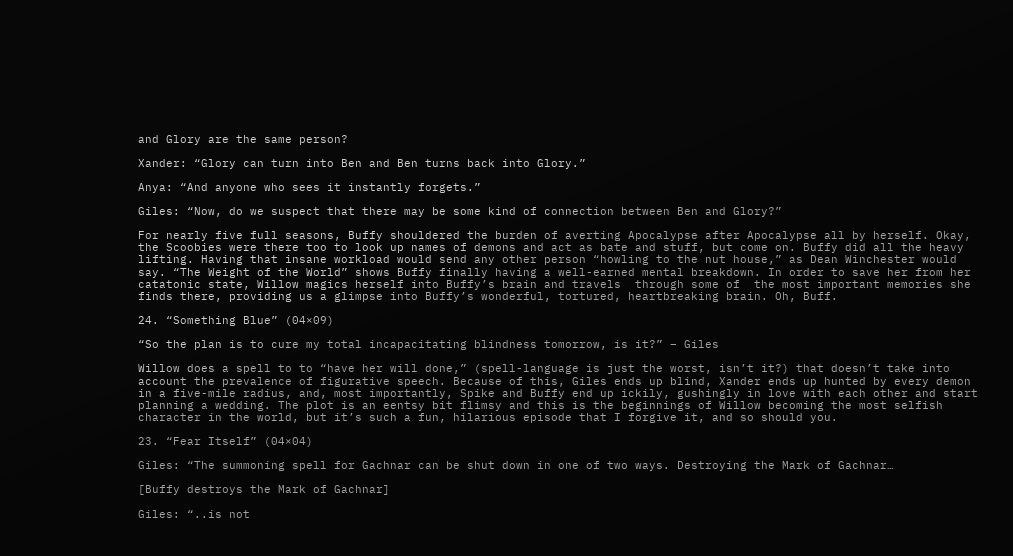and Glory are the same person?

Xander: “Glory can turn into Ben and Ben turns back into Glory.”

Anya: “And anyone who sees it instantly forgets.”

Giles: “Now, do we suspect that there may be some kind of connection between Ben and Glory?”

For nearly five full seasons, Buffy shouldered the burden of averting Apocalypse after Apocalypse all by herself. Okay, the Scoobies were there too to look up names of demons and act as bate and stuff, but come on. Buffy did all the heavy lifting. Having that insane workload would send any other person “howling to the nut house,” as Dean Winchester would say. “The Weight of the World” shows Buffy finally having a well-earned mental breakdown. In order to save her from her catatonic state, Willow magics herself into Buffy’s brain and travels  through some of  the most important memories she finds there, providing us a glimpse into Buffy’s wonderful, tortured, heartbreaking brain. Oh, Buff.

24. “Something Blue” (04×09)

“So the plan is to cure my total incapacitating blindness tomorrow, is it?” – Giles

Willow does a spell to to “have her will done,” (spell-language is just the worst, isn’t it?) that doesn’t take into account the prevalence of figurative speech. Because of this, Giles ends up blind, Xander ends up hunted by every demon in a five-mile radius, and, most importantly, Spike and Buffy end up ickily, gushingly in love with each other and start planning a wedding. The plot is an eentsy bit flimsy and this is the beginnings of Willow becoming the most selfish character in the world, but it’s such a fun, hilarious episode that I forgive it, and so should you.

23. “Fear Itself” (04×04)

Giles: “The summoning spell for Gachnar can be shut down in one of two ways. Destroying the Mark of Gachnar…

[Buffy destroys the Mark of Gachnar]

Giles: “..is not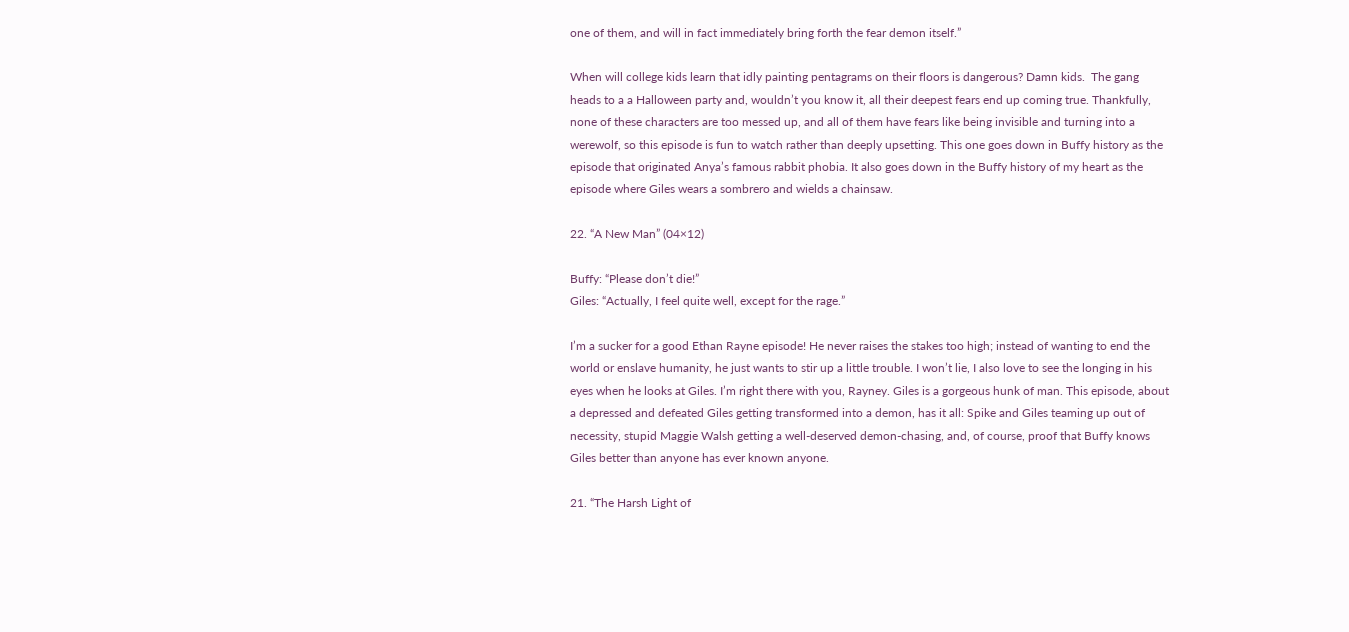one of them, and will in fact immediately bring forth the fear demon itself.”

When will college kids learn that idly painting pentagrams on their floors is dangerous? Damn kids.  The gang heads to a a Halloween party and, wouldn’t you know it, all their deepest fears end up coming true. Thankfully, none of these characters are too messed up, and all of them have fears like being invisible and turning into a werewolf, so this episode is fun to watch rather than deeply upsetting. This one goes down in Buffy history as the episode that originated Anya’s famous rabbit phobia. It also goes down in the Buffy history of my heart as the episode where Giles wears a sombrero and wields a chainsaw.

22. “A New Man” (04×12)

Buffy: “Please don’t die!”
Giles: “Actually, I feel quite well, except for the rage.”

I’m a sucker for a good Ethan Rayne episode! He never raises the stakes too high; instead of wanting to end the world or enslave humanity, he just wants to stir up a little trouble. I won’t lie, I also love to see the longing in his eyes when he looks at Giles. I’m right there with you, Rayney. Giles is a gorgeous hunk of man. This episode, about a depressed and defeated Giles getting transformed into a demon, has it all: Spike and Giles teaming up out of necessity, stupid Maggie Walsh getting a well-deserved demon-chasing, and, of course, proof that Buffy knows Giles better than anyone has ever known anyone.

21. “The Harsh Light of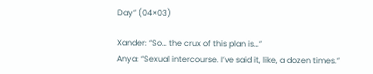Day” (04×03)

Xander: “So… the crux of this plan is…”
Anya: “Sexual intercourse. I’ve said it, like, a dozen times.”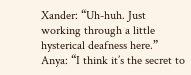Xander: “Uh-huh. Just working through a little hysterical deafness here.”
Anya: “I think it’s the secret to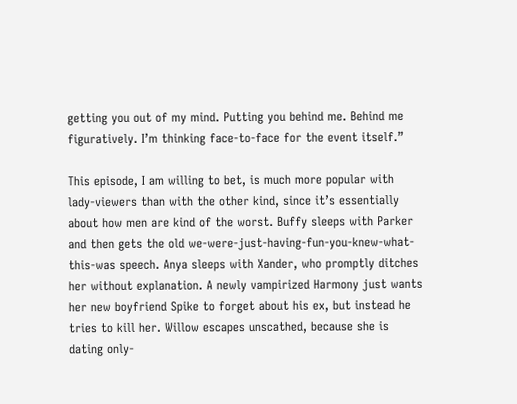getting you out of my mind. Putting you behind me. Behind me figuratively. I’m thinking face-to-face for the event itself.”

This episode, I am willing to bet, is much more popular with lady-viewers than with the other kind, since it’s essentially about how men are kind of the worst. Buffy sleeps with Parker and then gets the old we-were-just-having-fun-you-knew-what-this-was speech. Anya sleeps with Xander, who promptly ditches her without explanation. A newly vampirized Harmony just wants her new boyfriend Spike to forget about his ex, but instead he tries to kill her. Willow escapes unscathed, because she is dating only-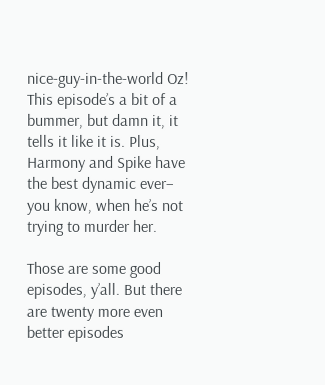nice-guy-in-the-world Oz! This episode’s a bit of a bummer, but damn it, it tells it like it is. Plus, Harmony and Spike have the best dynamic ever– you know, when he’s not trying to murder her.

Those are some good episodes, y’all. But there are twenty more even better episodes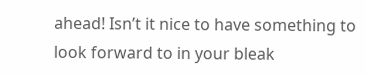ahead! Isn’t it nice to have something to look forward to in your bleak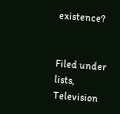existence?


Filed under lists, Television